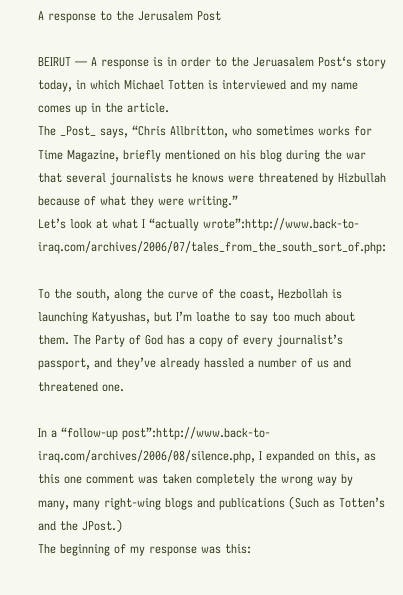A response to the Jerusalem Post

BEIRUT — A response is in order to the Jeruasalem Post‘s story today, in which Michael Totten is interviewed and my name comes up in the article.
The _Post_ says, “Chris Allbritton, who sometimes works for Time Magazine, briefly mentioned on his blog during the war that several journalists he knows were threatened by Hizbullah because of what they were writing.”
Let’s look at what I “actually wrote”:http://www.back-to-iraq.com/archives/2006/07/tales_from_the_south_sort_of.php:

To the south, along the curve of the coast, Hezbollah is launching Katyushas, but I’m loathe to say too much about them. The Party of God has a copy of every journalist’s passport, and they’ve already hassled a number of us and threatened one.

In a “follow-up post”:http://www.back-to-iraq.com/archives/2006/08/silence.php, I expanded on this, as this one comment was taken completely the wrong way by many, many right-wing blogs and publications (Such as Totten’s and the JPost.)
The beginning of my response was this: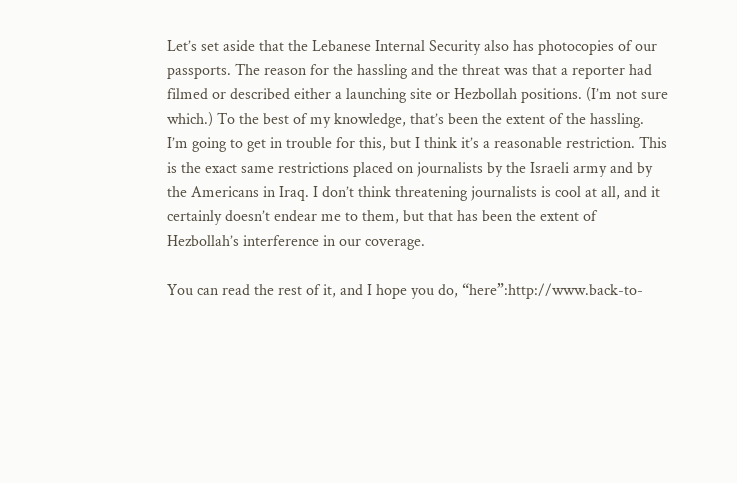Let’s set aside that the Lebanese Internal Security also has photocopies of our passports. The reason for the hassling and the threat was that a reporter had filmed or described either a launching site or Hezbollah positions. (I’m not sure which.) To the best of my knowledge, that’s been the extent of the hassling. I’m going to get in trouble for this, but I think it’s a reasonable restriction. This is the exact same restrictions placed on journalists by the Israeli army and by the Americans in Iraq. I don’t think threatening journalists is cool at all, and it certainly doesn’t endear me to them, but that has been the extent of Hezbollah’s interference in our coverage.

You can read the rest of it, and I hope you do, “here”:http://www.back-to-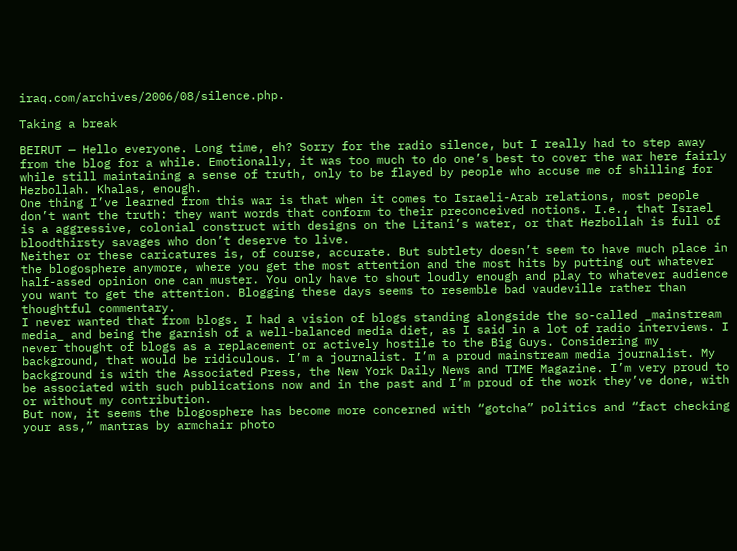iraq.com/archives/2006/08/silence.php.

Taking a break

BEIRUT — Hello everyone. Long time, eh? Sorry for the radio silence, but I really had to step away from the blog for a while. Emotionally, it was too much to do one’s best to cover the war here fairly while still maintaining a sense of truth, only to be flayed by people who accuse me of shilling for Hezbollah. Khalas, enough.
One thing I’ve learned from this war is that when it comes to Israeli-Arab relations, most people don’t want the truth: they want words that conform to their preconceived notions. I.e., that Israel is a aggressive, colonial construct with designs on the Litani’s water, or that Hezbollah is full of bloodthirsty savages who don’t deserve to live.
Neither or these caricatures is, of course, accurate. But subtlety doesn’t seem to have much place in the blogosphere anymore, where you get the most attention and the most hits by putting out whatever half-assed opinion one can muster. You only have to shout loudly enough and play to whatever audience you want to get the attention. Blogging these days seems to resemble bad vaudeville rather than thoughtful commentary.
I never wanted that from blogs. I had a vision of blogs standing alongside the so-called _mainstream media_ and being the garnish of a well-balanced media diet, as I said in a lot of radio interviews. I never thought of blogs as a replacement or actively hostile to the Big Guys. Considering my background, that would be ridiculous. I’m a journalist. I’m a proud mainstream media journalist. My background is with the Associated Press, the New York Daily News and TIME Magazine. I’m very proud to be associated with such publications now and in the past and I’m proud of the work they’ve done, with or without my contribution.
But now, it seems the blogosphere has become more concerned with “gotcha” politics and “fact checking your ass,” mantras by armchair photo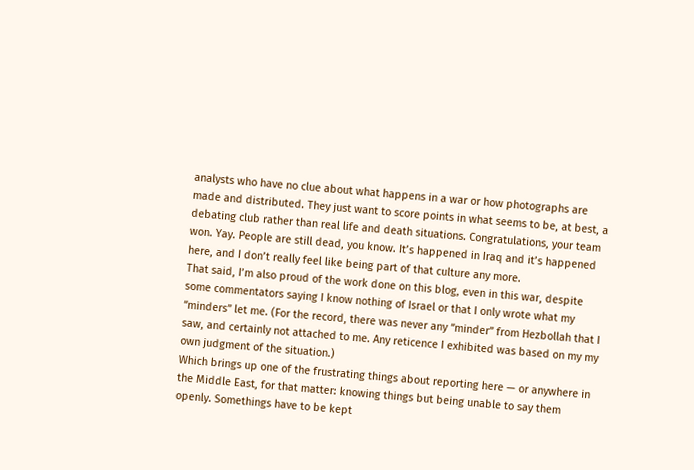analysts who have no clue about what happens in a war or how photographs are made and distributed. They just want to score points in what seems to be, at best, a debating club rather than real life and death situations. Congratulations, your team won. Yay. People are still dead, you know. It’s happened in Iraq and it’s happened here, and I don’t really feel like being part of that culture any more.
That said, I’m also proud of the work done on this blog, even in this war, despite some commentators saying I know nothing of Israel or that I only wrote what my “minders” let me. (For the record, there was never any “minder” from Hezbollah that I saw, and certainly not attached to me. Any reticence I exhibited was based on my my own judgment of the situation.)
Which brings up one of the frustrating things about reporting here — or anywhere in the Middle East, for that matter: knowing things but being unable to say them openly. Somethings have to be kept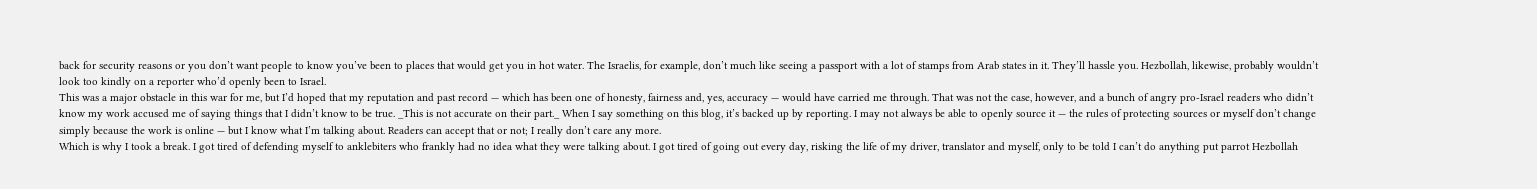back for security reasons or you don’t want people to know you’ve been to places that would get you in hot water. The Israelis, for example, don’t much like seeing a passport with a lot of stamps from Arab states in it. They’ll hassle you. Hezbollah, likewise, probably wouldn’t look too kindly on a reporter who’d openly been to Israel.
This was a major obstacle in this war for me, but I’d hoped that my reputation and past record — which has been one of honesty, fairness and, yes, accuracy — would have carried me through. That was not the case, however, and a bunch of angry pro-Israel readers who didn’t know my work accused me of saying things that I didn’t know to be true. _This is not accurate on their part._ When I say something on this blog, it’s backed up by reporting. I may not always be able to openly source it — the rules of protecting sources or myself don’t change simply because the work is online — but I know what I’m talking about. Readers can accept that or not; I really don’t care any more.
Which is why I took a break. I got tired of defending myself to anklebiters who frankly had no idea what they were talking about. I got tired of going out every day, risking the life of my driver, translator and myself, only to be told I can’t do anything put parrot Hezbollah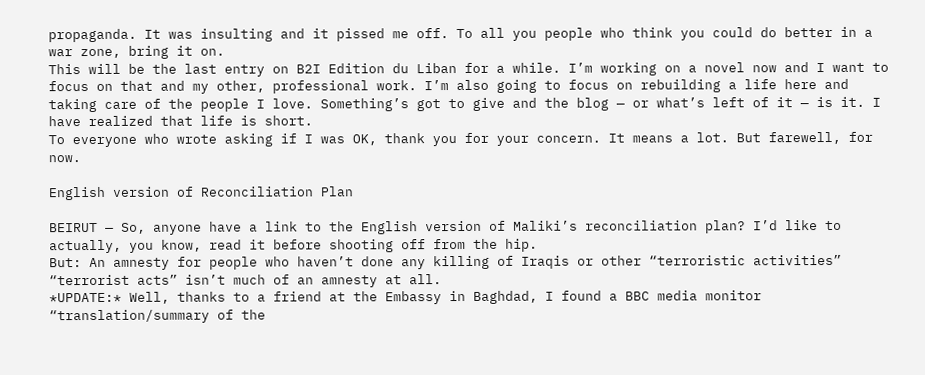propaganda. It was insulting and it pissed me off. To all you people who think you could do better in a war zone, bring it on.
This will be the last entry on B2I Edition du Liban for a while. I’m working on a novel now and I want to focus on that and my other, professional work. I’m also going to focus on rebuilding a life here and taking care of the people I love. Something’s got to give and the blog — or what’s left of it — is it. I have realized that life is short.
To everyone who wrote asking if I was OK, thank you for your concern. It means a lot. But farewell, for now.

English version of Reconciliation Plan

BEIRUT — So, anyone have a link to the English version of Maliki’s reconciliation plan? I’d like to actually, you know, read it before shooting off from the hip.
But: An amnesty for people who haven’t done any killing of Iraqis or other “terroristic activities” “terrorist acts” isn’t much of an amnesty at all.
*UPDATE:* Well, thanks to a friend at the Embassy in Baghdad, I found a BBC media monitor “translation/summary of the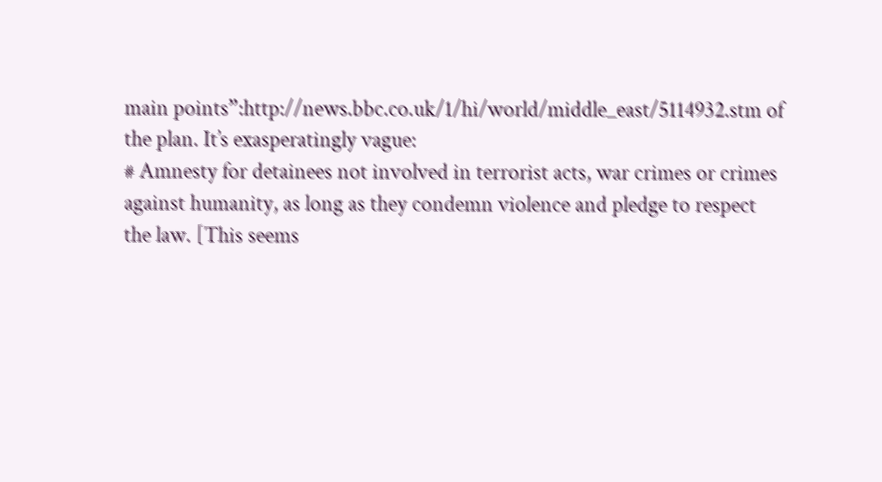main points”:http://news.bbc.co.uk/1/hi/world/middle_east/5114932.stm of the plan. It’s exasperatingly vague:
# Amnesty for detainees not involved in terrorist acts, war crimes or crimes against humanity, as long as they condemn violence and pledge to respect the law. [This seems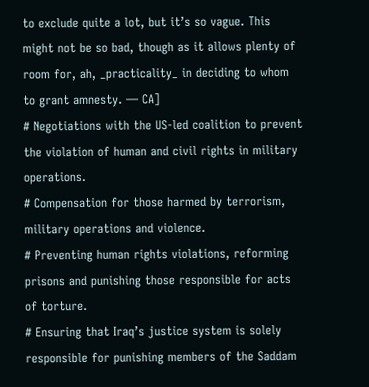to exclude quite a lot, but it’s so vague. This might not be so bad, though as it allows plenty of room for, ah, _practicality_ in deciding to whom to grant amnesty. — CA]
# Negotiations with the US-led coalition to prevent the violation of human and civil rights in military operations.
# Compensation for those harmed by terrorism, military operations and violence.
# Preventing human rights violations, reforming prisons and punishing those responsible for acts of torture.
# Ensuring that Iraq’s justice system is solely responsible for punishing members of the Saddam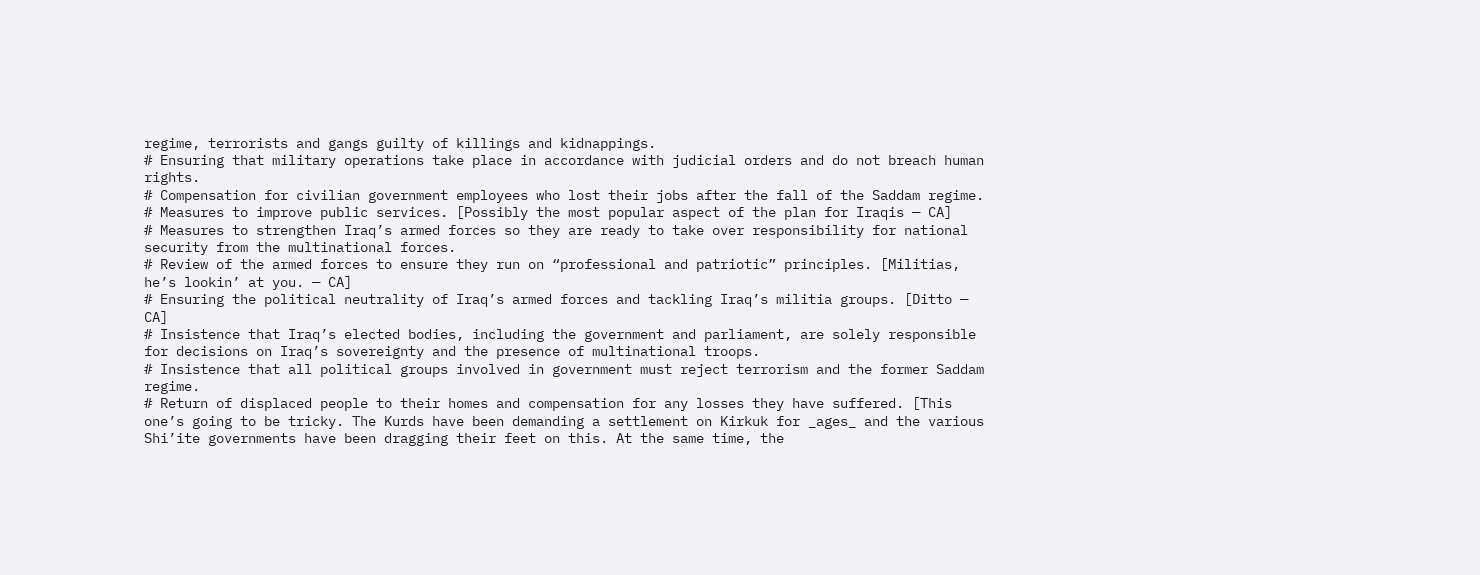regime, terrorists and gangs guilty of killings and kidnappings.
# Ensuring that military operations take place in accordance with judicial orders and do not breach human rights.
# Compensation for civilian government employees who lost their jobs after the fall of the Saddam regime.
# Measures to improve public services. [Possibly the most popular aspect of the plan for Iraqis — CA]
# Measures to strengthen Iraq’s armed forces so they are ready to take over responsibility for national security from the multinational forces.
# Review of the armed forces to ensure they run on “professional and patriotic” principles. [Militias, he’s lookin’ at you. — CA]
# Ensuring the political neutrality of Iraq’s armed forces and tackling Iraq’s militia groups. [Ditto — CA]
# Insistence that Iraq’s elected bodies, including the government and parliament, are solely responsible for decisions on Iraq’s sovereignty and the presence of multinational troops.
# Insistence that all political groups involved in government must reject terrorism and the former Saddam regime.
# Return of displaced people to their homes and compensation for any losses they have suffered. [This one’s going to be tricky. The Kurds have been demanding a settlement on Kirkuk for _ages_ and the various Shi’ite governments have been dragging their feet on this. At the same time, the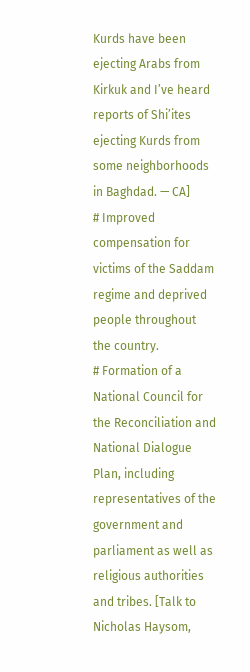Kurds have been ejecting Arabs from Kirkuk and I’ve heard reports of Shi’ites ejecting Kurds from some neighborhoods in Baghdad. — CA]
# Improved compensation for victims of the Saddam regime and deprived people throughout the country.
# Formation of a National Council for the Reconciliation and National Dialogue Plan, including representatives of the government and parliament as well as religious authorities and tribes. [Talk to Nicholas Haysom,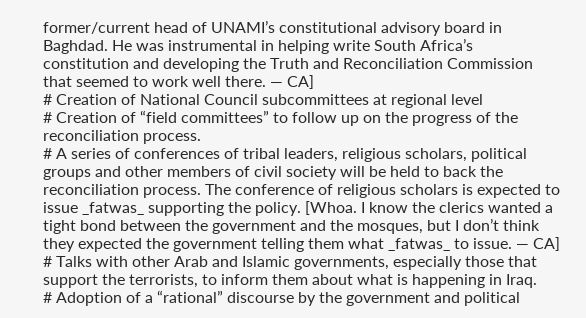former/current head of UNAMI’s constitutional advisory board in Baghdad. He was instrumental in helping write South Africa’s constitution and developing the Truth and Reconciliation Commission that seemed to work well there. — CA]
# Creation of National Council subcommittees at regional level
# Creation of “field committees” to follow up on the progress of the reconciliation process.
# A series of conferences of tribal leaders, religious scholars, political groups and other members of civil society will be held to back the reconciliation process. The conference of religious scholars is expected to issue _fatwas_ supporting the policy. [Whoa. I know the clerics wanted a tight bond between the government and the mosques, but I don’t think they expected the government telling them what _fatwas_ to issue. — CA]
# Talks with other Arab and Islamic governments, especially those that support the terrorists, to inform them about what is happening in Iraq.
# Adoption of a “rational” discourse by the government and political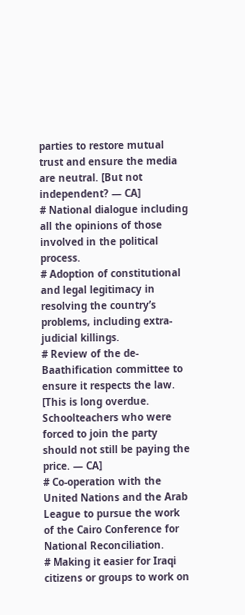parties to restore mutual trust and ensure the media are neutral. [But not independent? — CA]
# National dialogue including all the opinions of those involved in the political process.
# Adoption of constitutional and legal legitimacy in resolving the country’s problems, including extra-judicial killings.
# Review of the de-Baathification committee to ensure it respects the law. [This is long overdue. Schoolteachers who were forced to join the party should not still be paying the price. — CA]
# Co-operation with the United Nations and the Arab League to pursue the work of the Cairo Conference for National Reconciliation.
# Making it easier for Iraqi citizens or groups to work on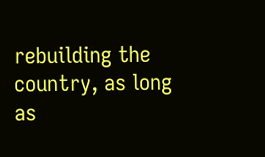rebuilding the country, as long as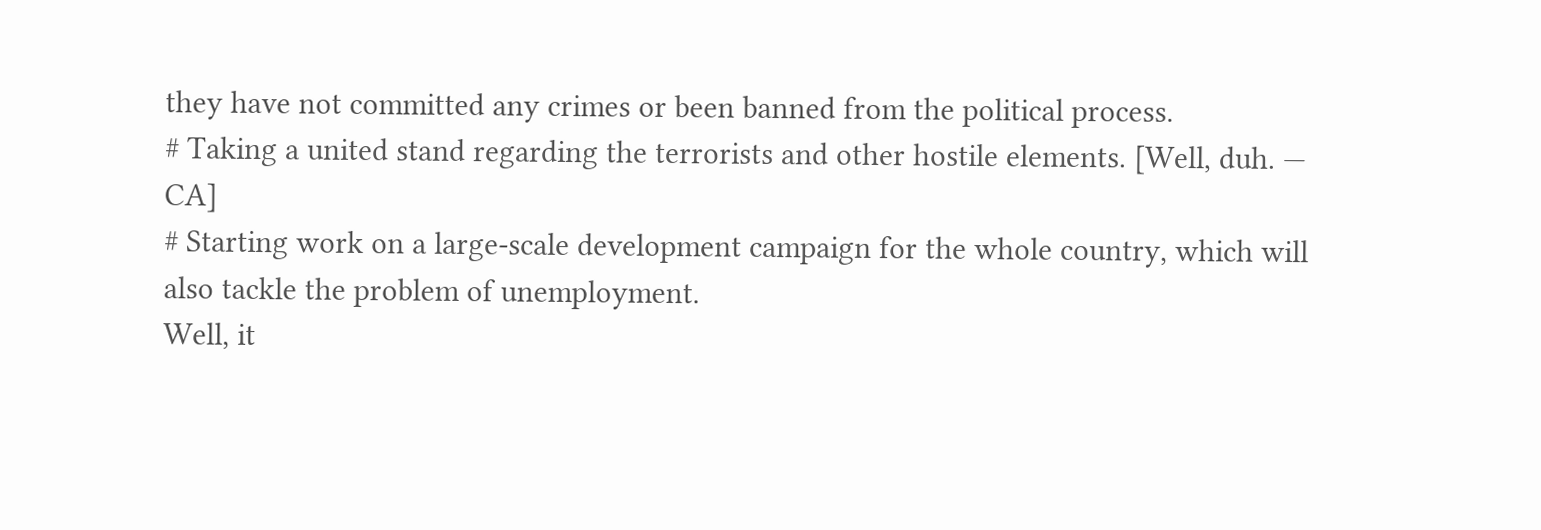they have not committed any crimes or been banned from the political process.
# Taking a united stand regarding the terrorists and other hostile elements. [Well, duh. — CA]
# Starting work on a large-scale development campaign for the whole country, which will also tackle the problem of unemployment.
Well, it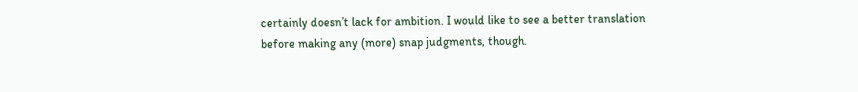certainly doesn’t lack for ambition. I would like to see a better translation before making any (more) snap judgments, though.